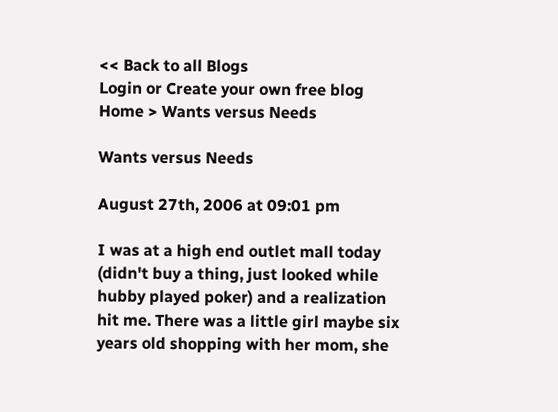<< Back to all Blogs
Login or Create your own free blog
Home > Wants versus Needs

Wants versus Needs

August 27th, 2006 at 09:01 pm

I was at a high end outlet mall today (didn't buy a thing, just looked while hubby played poker) and a realization hit me. There was a little girl maybe six years old shopping with her mom, she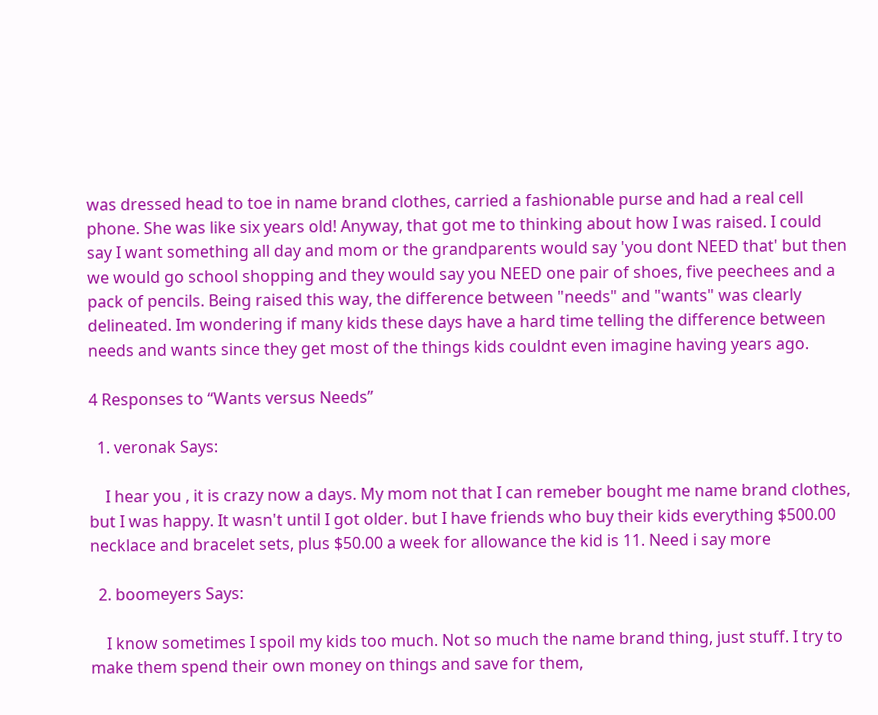was dressed head to toe in name brand clothes, carried a fashionable purse and had a real cell phone. She was like six years old! Anyway, that got me to thinking about how I was raised. I could say I want something all day and mom or the grandparents would say 'you dont NEED that' but then we would go school shopping and they would say you NEED one pair of shoes, five peechees and a pack of pencils. Being raised this way, the difference between "needs" and "wants" was clearly delineated. Im wondering if many kids these days have a hard time telling the difference between needs and wants since they get most of the things kids couldnt even imagine having years ago.

4 Responses to “Wants versus Needs”

  1. veronak Says:

    I hear you , it is crazy now a days. My mom not that I can remeber bought me name brand clothes, but I was happy. It wasn't until I got older. but I have friends who buy their kids everything $500.00 necklace and bracelet sets, plus $50.00 a week for allowance the kid is 11. Need i say more

  2. boomeyers Says:

    I know sometimes I spoil my kids too much. Not so much the name brand thing, just stuff. I try to make them spend their own money on things and save for them,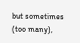but sometimes (too many),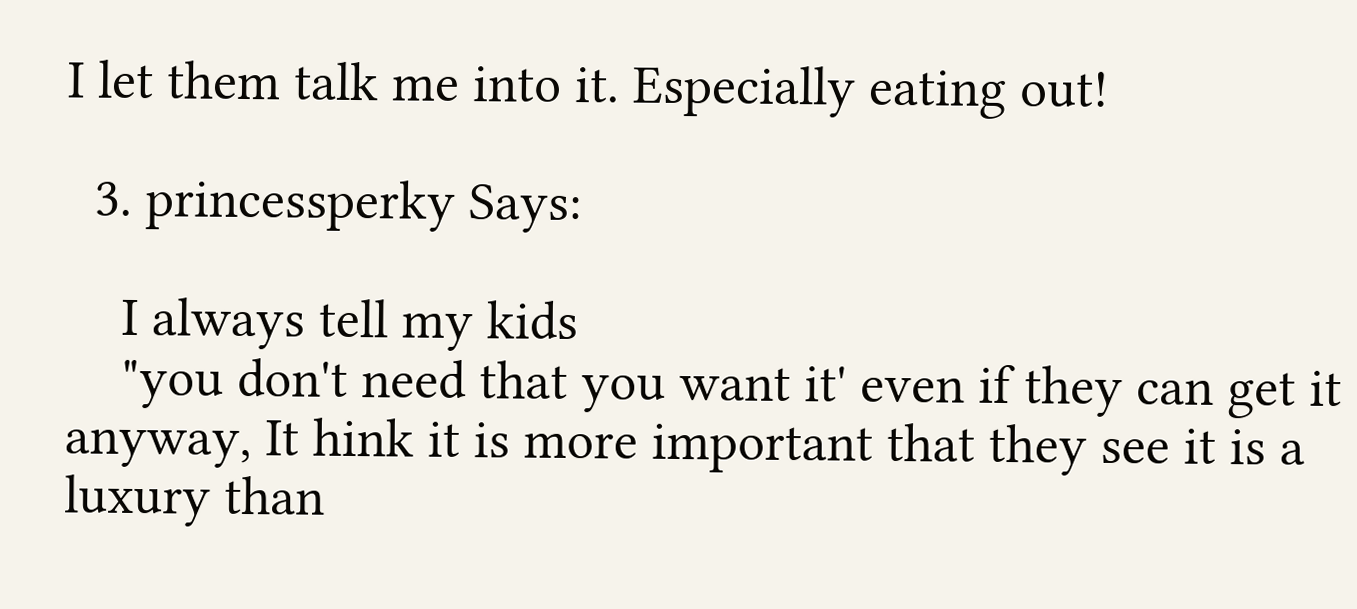I let them talk me into it. Especially eating out!

  3. princessperky Says:

    I always tell my kids
    "you don't need that you want it' even if they can get it anyway, It hink it is more important that they see it is a luxury than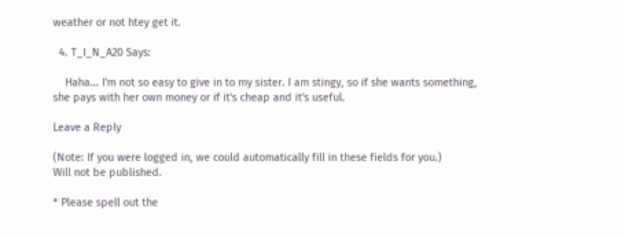weather or not htey get it.

  4. T_I_N_A20 Says:

    Haha... I'm not so easy to give in to my sister. I am stingy, so if she wants something, she pays with her own money or if it's cheap and it's useful.

Leave a Reply

(Note: If you were logged in, we could automatically fill in these fields for you.)
Will not be published.

* Please spell out the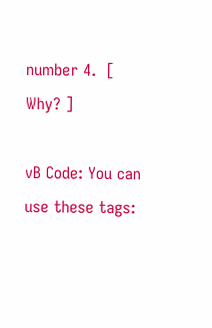number 4.  [ Why? ]

vB Code: You can use these tags: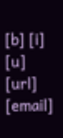[b] [i] [u] [url] [email]